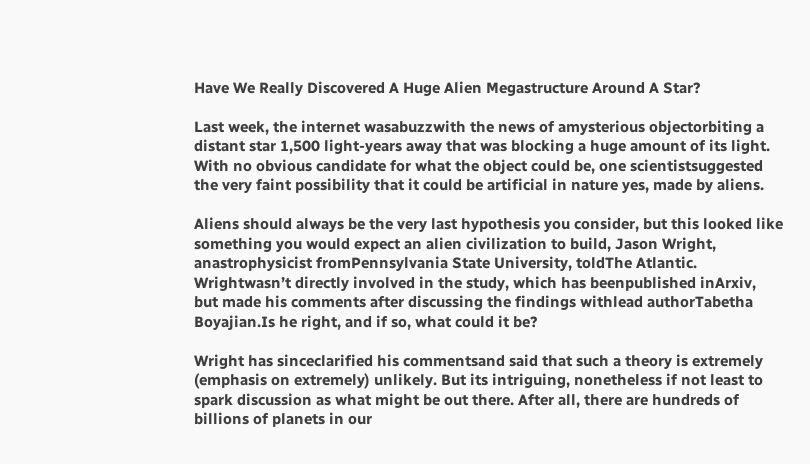Have We Really Discovered A Huge Alien Megastructure Around A Star?

Last week, the internet wasabuzzwith the news of amysterious objectorbiting a distant star 1,500 light-years away that was blocking a huge amount of its light. With no obvious candidate for what the object could be, one scientistsuggested the very faint possibility that it could be artificial in nature yes, made by aliens.

Aliens should always be the very last hypothesis you consider, but this looked like something you would expect an alien civilization to build, Jason Wright, anastrophysicist fromPennsylvania State University, toldThe Atlantic. Wrightwasn’t directly involved in the study, which has beenpublished inArxiv, but made his comments after discussing the findings withlead authorTabetha Boyajian.Is he right, and if so, what could it be?

Wright has sinceclarified his commentsand said that such a theory is extremely (emphasis on extremely) unlikely. But its intriguing, nonetheless if not least to spark discussion as what might be out there. After all, there are hundreds of billions of planets in our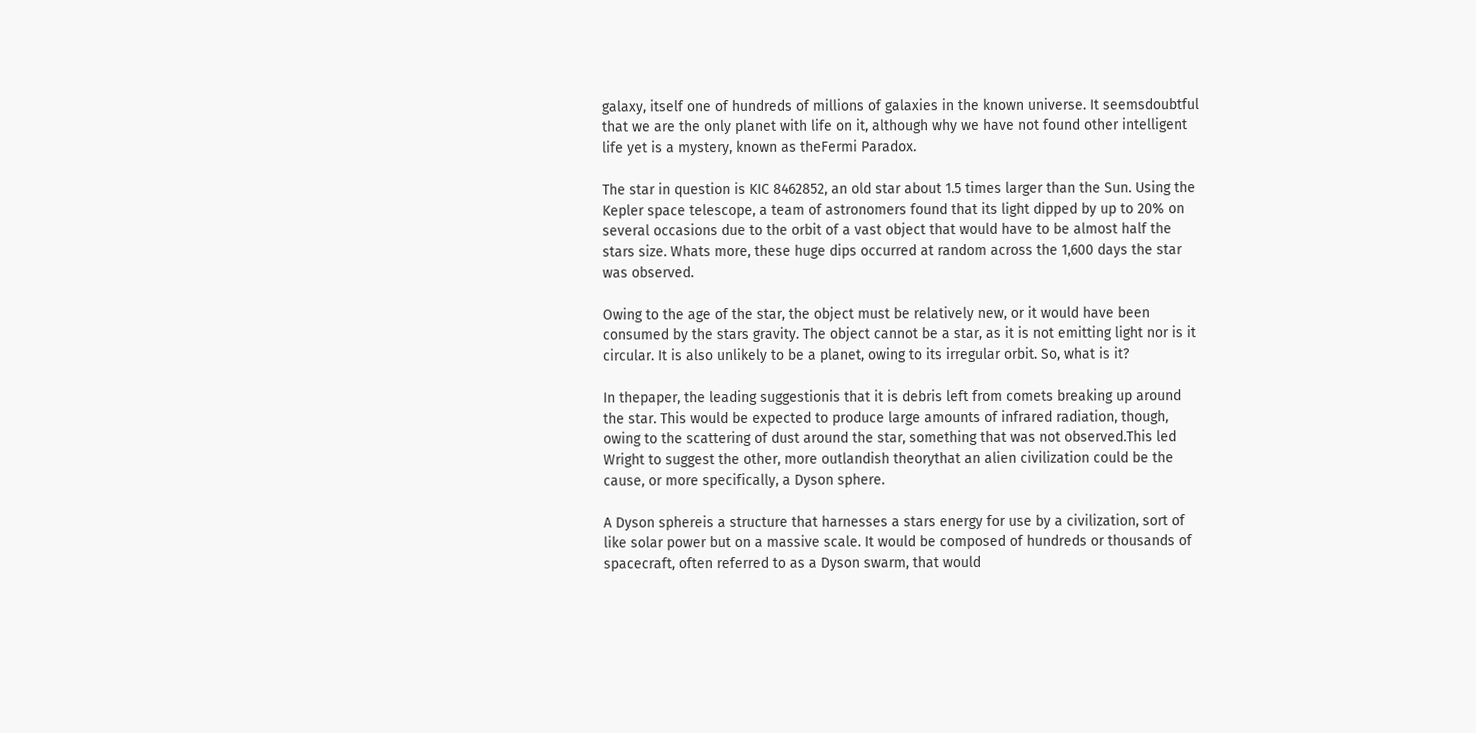galaxy, itself one of hundreds of millions of galaxies in the known universe. It seemsdoubtful that we are the only planet with life on it, although why we have not found other intelligent life yet is a mystery, known as theFermi Paradox.

The star in question is KIC 8462852, an old star about 1.5 times larger than the Sun. Using the Kepler space telescope, a team of astronomers found that its light dipped by up to 20% on several occasions due to the orbit of a vast object that would have to be almost half the stars size. Whats more, these huge dips occurred at random across the 1,600 days the star was observed.

Owing to the age of the star, the object must be relatively new, or it would have been consumed by the stars gravity. The object cannot be a star, as it is not emitting light nor is it circular. It is also unlikely to be a planet, owing to its irregular orbit. So, what is it?

In thepaper, the leading suggestionis that it is debris left from comets breaking up around the star. This would be expected to produce large amounts of infrared radiation, though, owing to the scattering of dust around the star, something that was not observed.This led Wright to suggest the other, more outlandish theorythat an alien civilization could be the cause, or more specifically, a Dyson sphere.

A Dyson sphereis a structure that harnesses a stars energy for use by a civilization, sort of like solar power but on a massive scale. It would be composed of hundreds or thousands of spacecraft, often referred to as a Dyson swarm, that would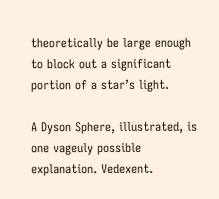theoretically be large enough to block out a significant portion of a star’s light.

A Dyson Sphere, illustrated, is one vageuly possible explanation. Vedexent.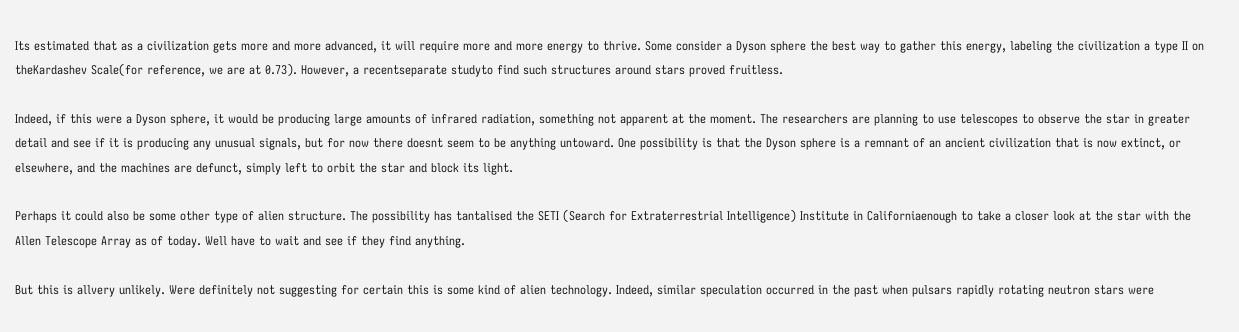Its estimated that as a civilization gets more and more advanced, it will require more and more energy to thrive. Some consider a Dyson sphere the best way to gather this energy, labeling the civilization a type II on theKardashev Scale(for reference, we are at 0.73). However, a recentseparate studyto find such structures around stars proved fruitless.

Indeed, if this were a Dyson sphere, it would be producing large amounts of infrared radiation, something not apparent at the moment. The researchers are planning to use telescopes to observe the star in greater detail and see if it is producing any unusual signals, but for now there doesnt seem to be anything untoward. One possibility is that the Dyson sphere is a remnant of an ancient civilization that is now extinct, or elsewhere, and the machines are defunct, simply left to orbit the star and block its light.

Perhaps it could also be some other type of alien structure. The possibility has tantalised the SETI (Search for Extraterrestrial Intelligence) Institute in Californiaenough to take a closer look at the star with the Allen Telescope Array as of today. Well have to wait and see if they find anything.

But this is allvery unlikely. Were definitely not suggesting for certain this is some kind of alien technology. Indeed, similar speculation occurred in the past when pulsars rapidly rotating neutron stars were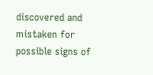discovered and mistaken for possible signs of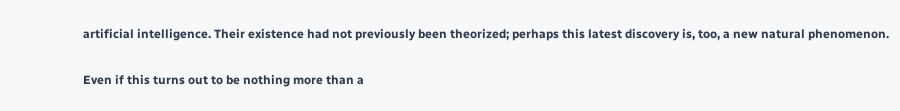artificial intelligence. Their existence had not previously been theorized; perhaps this latest discovery is, too, a new natural phenomenon.

Even if this turns out to be nothing more than a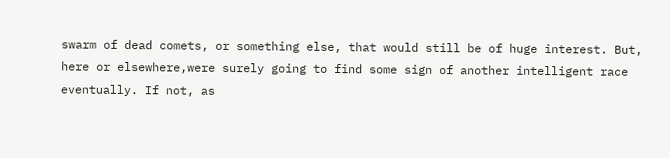swarm of dead comets, or something else, that would still be of huge interest. But, here or elsewhere,were surely going to find some sign of another intelligent race eventually. If not, as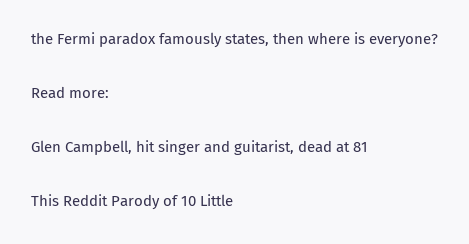the Fermi paradox famously states, then where is everyone?

Read more:

Glen Campbell, hit singer and guitarist, dead at 81

This Reddit Parody of 10 Little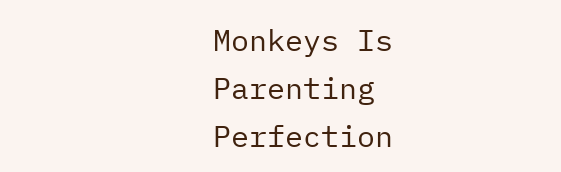Monkeys Is Parenting Perfection